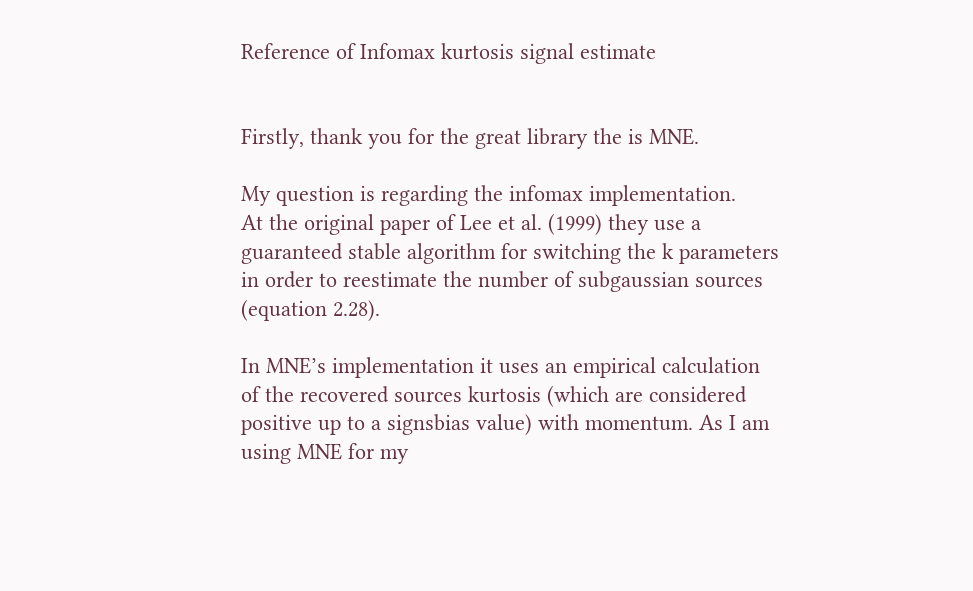Reference of Infomax kurtosis signal estimate


Firstly, thank you for the great library the is MNE.

My question is regarding the infomax implementation.
At the original paper of Lee et al. (1999) they use a guaranteed stable algorithm for switching the k parameters in order to reestimate the number of subgaussian sources (equation 2.28).

In MNE’s implementation it uses an empirical calculation of the recovered sources kurtosis (which are considered positive up to a signsbias value) with momentum. As I am using MNE for my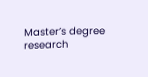Master’s degree research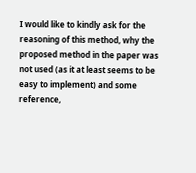I would like to kindly ask for the reasoning of this method, why the proposed method in the paper was not used (as it at least seems to be easy to implement) and some reference,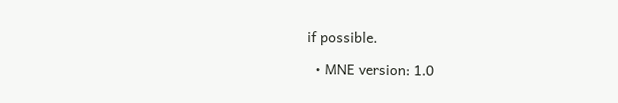if possible.

  • MNE version: 1.0